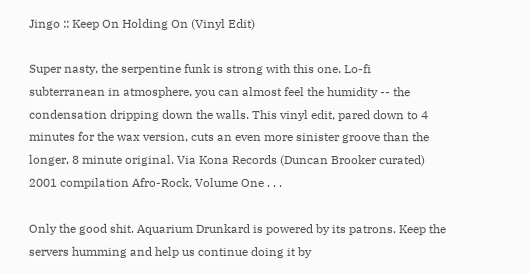Jingo :: Keep On Holding On (Vinyl Edit)

Super nasty, the serpentine funk is strong with this one. Lo-fi subterranean in atmosphere, you can almost feel the humidity -- the condensation dripping down the walls. This vinyl edit, pared down to 4 minutes for the wax version, cuts an even more sinister groove than the longer, 8 minute original. Via Kona Records (Duncan Brooker curated) 2001 compilation Afro-Rock, Volume One . . .

Only the good shit. Aquarium Drunkard is powered by its patrons. Keep the servers humming and help us continue doing it by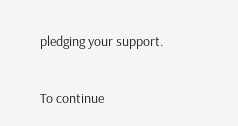pledging your support.

To continue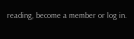reading, become a member or log in.